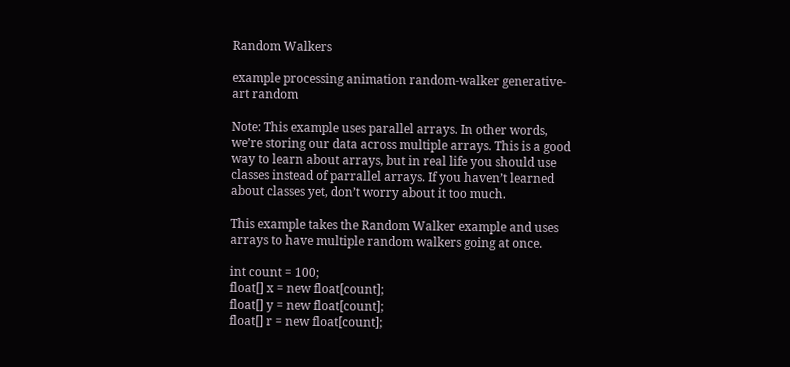Random Walkers

example processing animation random-walker generative-art random

Note: This example uses parallel arrays. In other words, we’re storing our data across multiple arrays. This is a good way to learn about arrays, but in real life you should use classes instead of parrallel arrays. If you haven’t learned about classes yet, don’t worry about it too much.

This example takes the Random Walker example and uses arrays to have multiple random walkers going at once.

int count = 100;
float[] x = new float[count];
float[] y = new float[count];
float[] r = new float[count];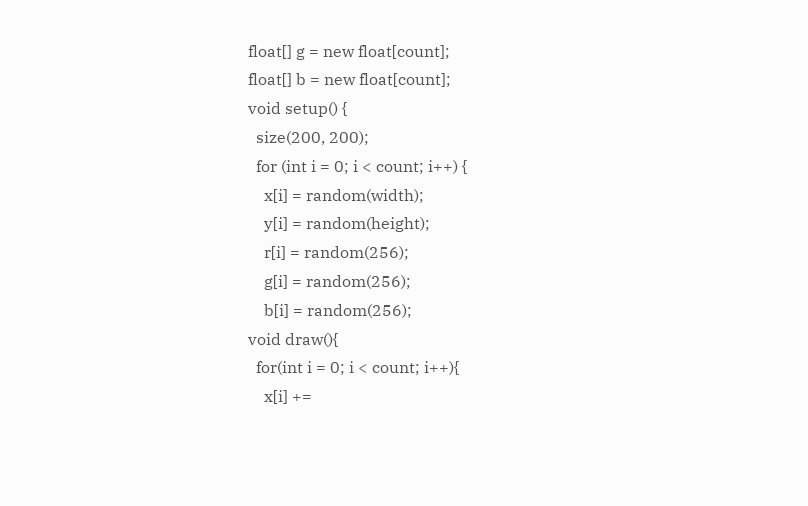float[] g = new float[count];
float[] b = new float[count];
void setup() {
  size(200, 200);
  for (int i = 0; i < count; i++) {
    x[i] = random(width);
    y[i] = random(height);
    r[i] = random(256);
    g[i] = random(256);
    b[i] = random(256);
void draw(){
  for(int i = 0; i < count; i++){
    x[i] +=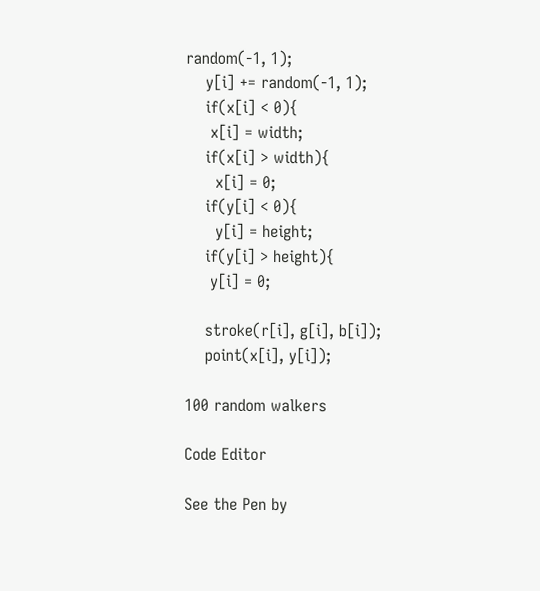random(-1, 1);
    y[i] += random(-1, 1);
    if(x[i] < 0){
     x[i] = width;
    if(x[i] > width){
      x[i] = 0;
    if(y[i] < 0){
      y[i] = height;
    if(y[i] > height){
     y[i] = 0;

    stroke(r[i], g[i], b[i]);
    point(x[i], y[i]);

100 random walkers

Code Editor

See the Pen by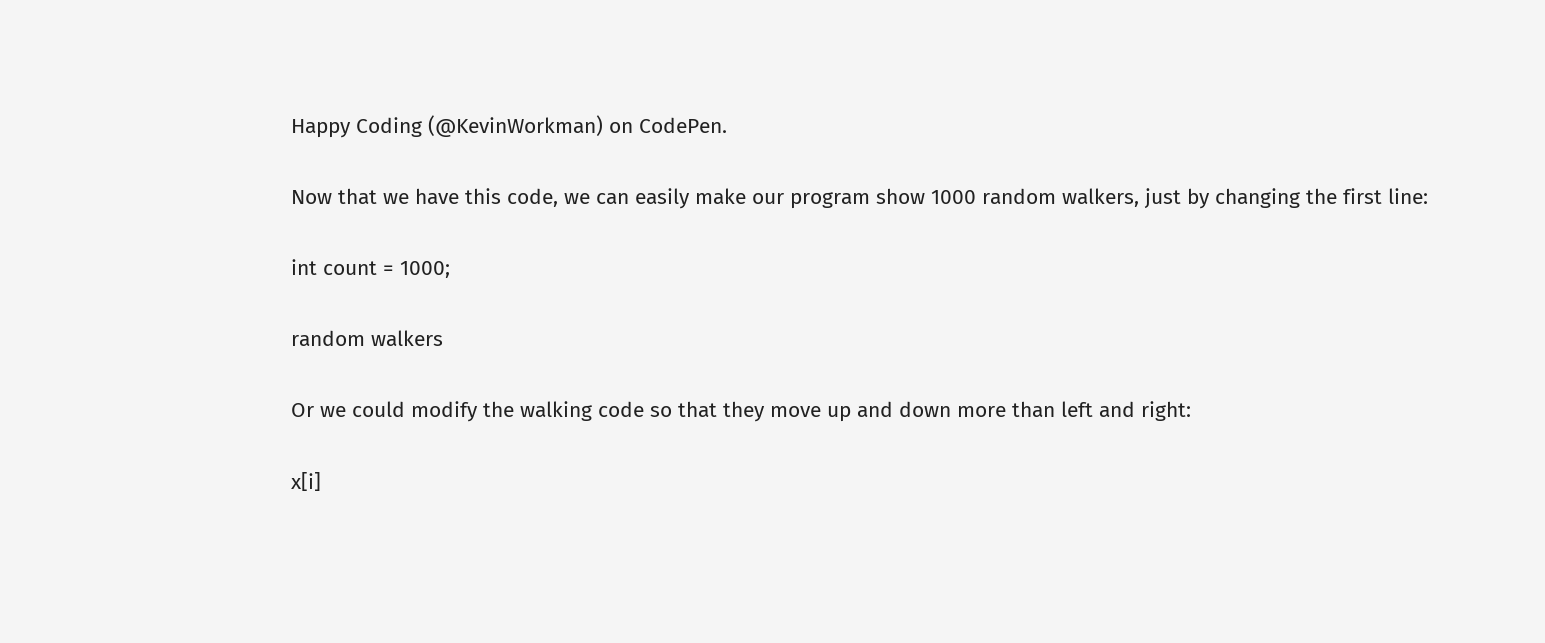Happy Coding (@KevinWorkman) on CodePen.

Now that we have this code, we can easily make our program show 1000 random walkers, just by changing the first line:

int count = 1000;

random walkers

Or we could modify the walking code so that they move up and down more than left and right:

x[i]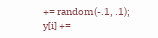+= random(-.1, .1);
y[i] +=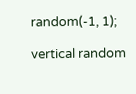random(-1, 1);

vertical random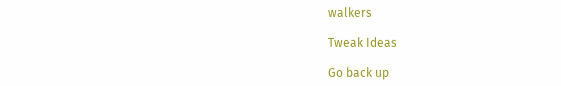walkers

Tweak Ideas

Go back up